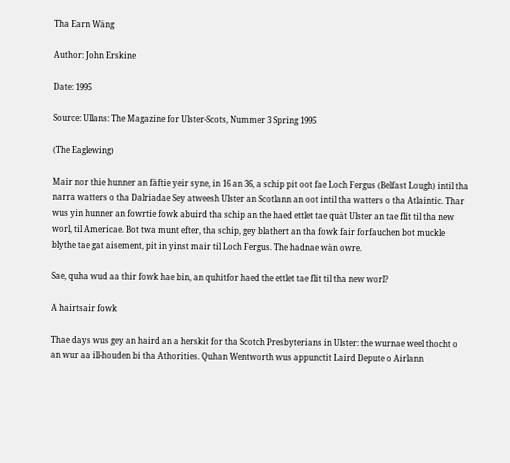Tha Earn Wäng

Author: John Erskine

Date: 1995

Source: Ullans: The Magazine for Ulster-Scots, Nummer 3 Spring 1995

(The Eaglewing)

Mair nor thie hunner an fäftie yeir syne, in 16 an 36, a schip pit oot fae Loch Fergus (Belfast Lough) intil tha narra watters o tha Dalriadae Sey atweesh Ulster an Scotlann an oot intil tha watters o tha Atlaintic. Thar wus yin hunner an fowrtie fowk abuird tha schip an the haed ettlet tae quät Ulster an tae flit til tha new worl, til Americae. Bot twa munt efter, tha schip, gey blathert an tha fowk fair forfauchen bot muckle blythe tae gat aisement, pit in yinst mair til Loch Fergus. The hadnae wän owre.

Sae, quha wud aa thir fowk hae bin, an quhitfor haed the ettlet tae flit til tha new worl?

A hairtsair fowk

Thae days wus gey an haird an a herskit for tha Scotch Presbyterians in Ulster: the wurnae weel thocht o an wur aa ill-houden bi tha Athorities. Quhan Wentworth wus appunctit Laird Depute o Airlann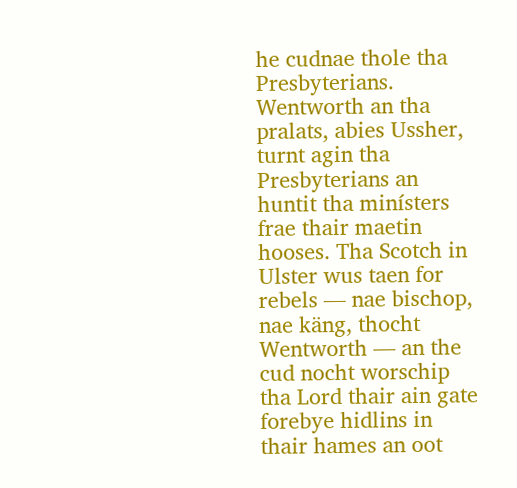he cudnae thole tha Presbyterians. Wentworth an tha pralats, abies Ussher, turnt agin tha Presbyterians an huntit tha minísters frae thair maetin hooses. Tha Scotch in Ulster wus taen for rebels — nae bischop, nae käng, thocht Wentworth — an the cud nocht worschip tha Lord thair ain gate forebye hidlins in thair hames an oot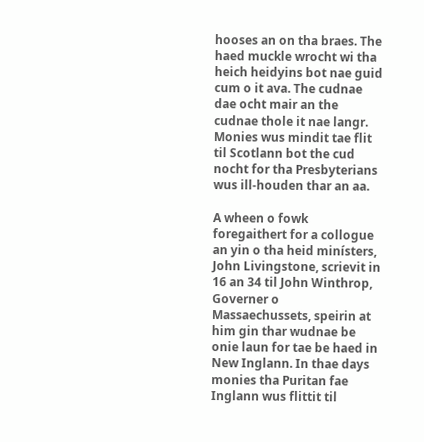hooses an on tha braes. The haed muckle wrocht wi tha heich heidyins bot nae guid cum o it ava. The cudnae dae ocht mair an the cudnae thole it nae langr. Monies wus mindit tae flit til Scotlann bot the cud nocht for tha Presbyterians wus ill-houden thar an aa.

A wheen o fowk foregaithert for a collogue an yin o tha heid minísters, John Livingstone, scrievit in 16 an 34 til John Winthrop, Governer o Massaechussets, speirin at him gin thar wudnae be onie laun for tae be haed in New Inglann. In thae days monies tha Puritan fae Inglann wus flittit til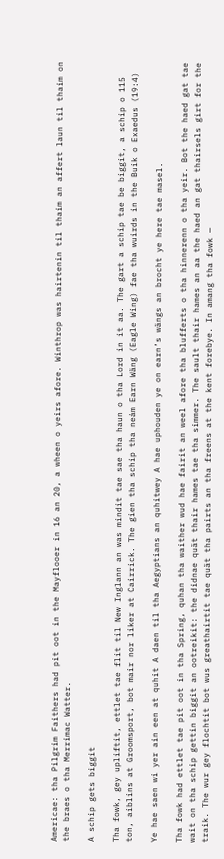Americae: tha Pilgrim Faithers had pit oot in the Mayflooer in 16 an 20, a wheen o yeirs afore. Winthrop was hairtenin til thaim an affert laun til thaim on the braes o tha Merrimac Watter.

A schip gets biggit

Tha fowk, gey upliftit, ettlet tae flit til New Inglann an was mindit tae sae tha haun o tha Lord in it aa. The gart a schip tae be biggit, a schip o 115 ton, aiblins at Groomsport, bot mair nor liker at Cairrick. The gien tha schip tha neám Earn Wäng (Eagle Wing) fae tha wuirds in the Buik o Exaedus (19:4)

Ye hae saen wi yer ain een at quhit A daen til tha Aegyptians an quhitwey A hae uphouden ye on earn’s wängs an brocht ye here tae masel.

Tha fowk had ettlet tae pit oot in tha Spring, quhan tha waither wud hae fairit an weel afore tha blufferts o tha hinnerenn o tha yeir. Bot the haed gat tae wait on tha schip gettin biggit an ootreikit: the didnae quät thair hames tae tha simmer. The sault thair hames an aa the haed an gat thairsels girt for the traik. The wur gey flochtit bot wus greathairtit tae quät tha pairts an tha freens at the kent forebye. In amang tha fowk —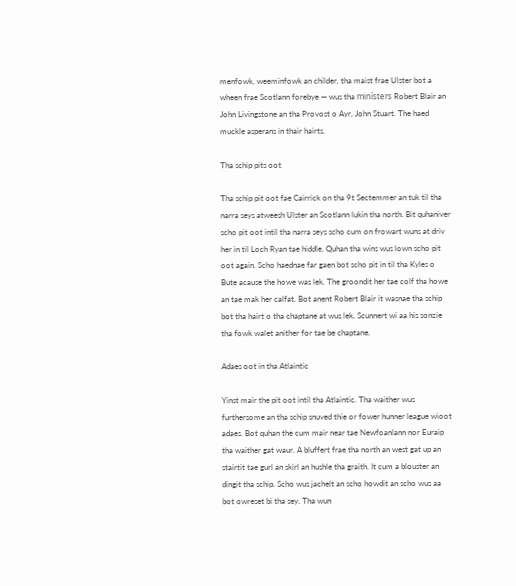menfowk, weeminfowk an childer, tha maist frae Ulster bot a wheen frae Scotlann forebye — wus tha minísters Robert Blair an John Livingstone an tha Provost o Ayr, John Stuart. The haed muckle asperans in thair hairts.

Tha schip pits oot

Tha schip pit oot fae Cairrick on tha 9t Sectemmer an tuk til tha narra seys atweesh Ulster an Scotlann lukin tha north. Bit quhaniver scho pit oot intil tha narra seys scho cum on frowart wuns at driv her in til Loch Ryan tae hiddle. Quhan tha wins wus lown scho pit oot again. Scho haednae far gaen bot scho pit in til tha Kyles o Bute acause the howe was lek. The groondit her tae colf tha howe an tae mak her calfat. Bot anent Robert Blair it wasnae tha schip bot tha hairt o tha chaptane at wus lek. Scunnert wi aa his sonzie tha fowk walet anither for tae be chaptane.

Adaes oot in tha Atlaintic

Yinst mair the pit oot intil tha Atlaintic. Tha waither wus furthersome an tha schip snuved thie or fower hunner league wioot adaes. Bot quhan the cum mair near tae Newfoanlann nor Euraip tha waither gat waur. A bluffert frae tha north an west gat up an stairtit tae gurl an skirl an hushle tha graith. It cum a blouster an dingit tha schip. Scho wus jachelt an scho howdit an scho wus aa bot owreset bi tha sey. Tha wun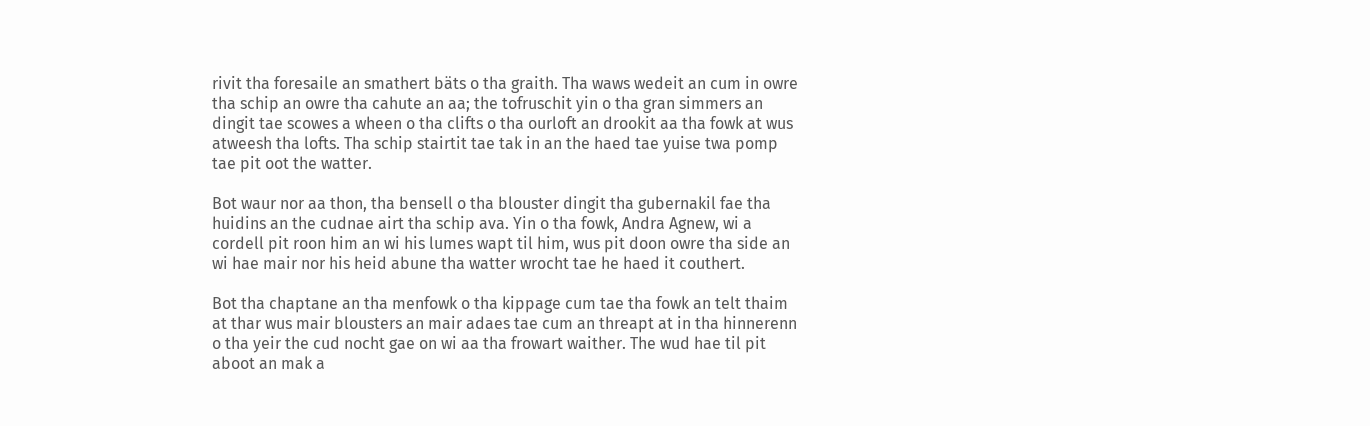rivit tha foresaile an smathert bäts o tha graith. Tha waws wedeit an cum in owre tha schip an owre tha cahute an aa; the tofruschit yin o tha gran simmers an dingit tae scowes a wheen o tha clifts o tha ourloft an drookit aa tha fowk at wus atweesh tha lofts. Tha schip stairtit tae tak in an the haed tae yuise twa pomp tae pit oot the watter.

Bot waur nor aa thon, tha bensell o tha blouster dingit tha gubernakil fae tha huidins an the cudnae airt tha schip ava. Yin o tha fowk, Andra Agnew, wi a cordell pit roon him an wi his lumes wapt til him, wus pit doon owre tha side an wi hae mair nor his heid abune tha watter wrocht tae he haed it couthert.

Bot tha chaptane an tha menfowk o tha kippage cum tae tha fowk an telt thaim at thar wus mair blousters an mair adaes tae cum an threapt at in tha hinnerenn o tha yeir the cud nocht gae on wi aa tha frowart waither. The wud hae til pit aboot an mak a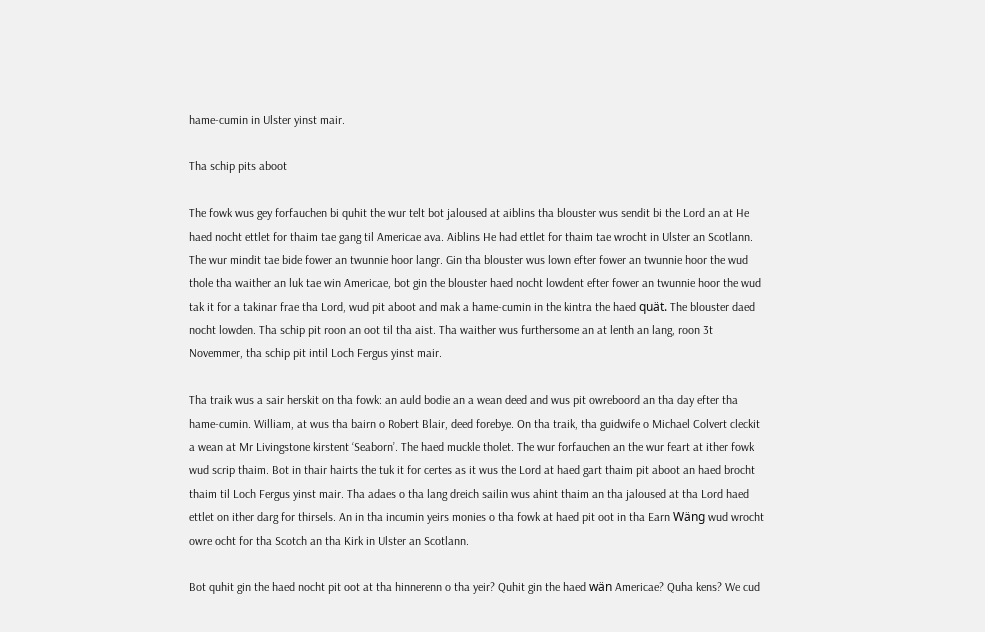hame-cumin in Ulster yinst mair.

Tha schip pits aboot

The fowk wus gey forfauchen bi quhit the wur telt bot jaloused at aiblins tha blouster wus sendit bi the Lord an at He haed nocht ettlet for thaim tae gang til Americae ava. Aiblins He had ettlet for thaim tae wrocht in Ulster an Scotlann. The wur mindit tae bide fower an twunnie hoor langr. Gin tha blouster wus lown efter fower an twunnie hoor the wud thole tha waither an luk tae win Americae, bot gin the blouster haed nocht lowdent efter fower an twunnie hoor the wud tak it for a takinar frae tha Lord, wud pit aboot and mak a hame-cumin in the kintra the haed quät. The blouster daed nocht lowden. Tha schip pit roon an oot til tha aist. Tha waither wus furthersome an at lenth an lang, roon 3t Novemmer, tha schip pit intil Loch Fergus yinst mair.

Tha traik wus a sair herskit on tha fowk: an auld bodie an a wean deed and wus pit owreboord an tha day efter tha hame-cumin. William, at wus tha bairn o Robert Blair, deed forebye. On tha traik, tha guidwife o Michael Colvert cleckit a wean at Mr Livingstone kirstent ‘Seaborn’. The haed muckle tholet. The wur forfauchen an the wur feart at ither fowk wud scrip thaim. Bot in thair hairts the tuk it for certes as it wus the Lord at haed gart thaim pit aboot an haed brocht thaim til Loch Fergus yinst mair. Tha adaes o tha lang dreich sailin wus ahint thaim an tha jaloused at tha Lord haed ettlet on ither darg for thirsels. An in tha incumin yeirs monies o tha fowk at haed pit oot in tha Earn Wäng wud wrocht owre ocht for tha Scotch an tha Kirk in Ulster an Scotlann.

Bot quhit gin the haed nocht pit oot at tha hinnerenn o tha yeir? Quhit gin the haed wän Americae? Quha kens? We cud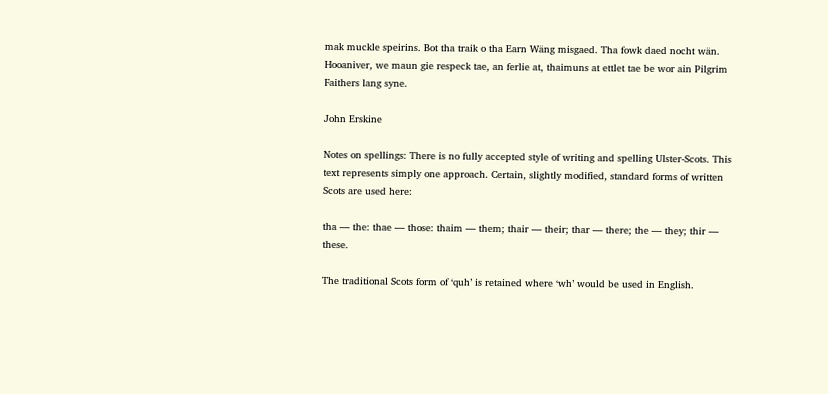mak muckle speirins. Bot tha traik o tha Earn Wäng misgaed. Tha fowk daed nocht wän. Hooaniver, we maun gie respeck tae, an ferlie at, thaimuns at ettlet tae be wor ain Pilgrim Faithers lang syne.

John Erskine

Notes on spellings: There is no fully accepted style of writing and spelling Ulster-Scots. This text represents simply one approach. Certain, slightly modified, standard forms of written Scots are used here:

tha — the: thae — those: thaim — them; thair — their; thar — there; the — they; thir — these.

The traditional Scots form of ‘quh’ is retained where ‘wh’ would be used in English.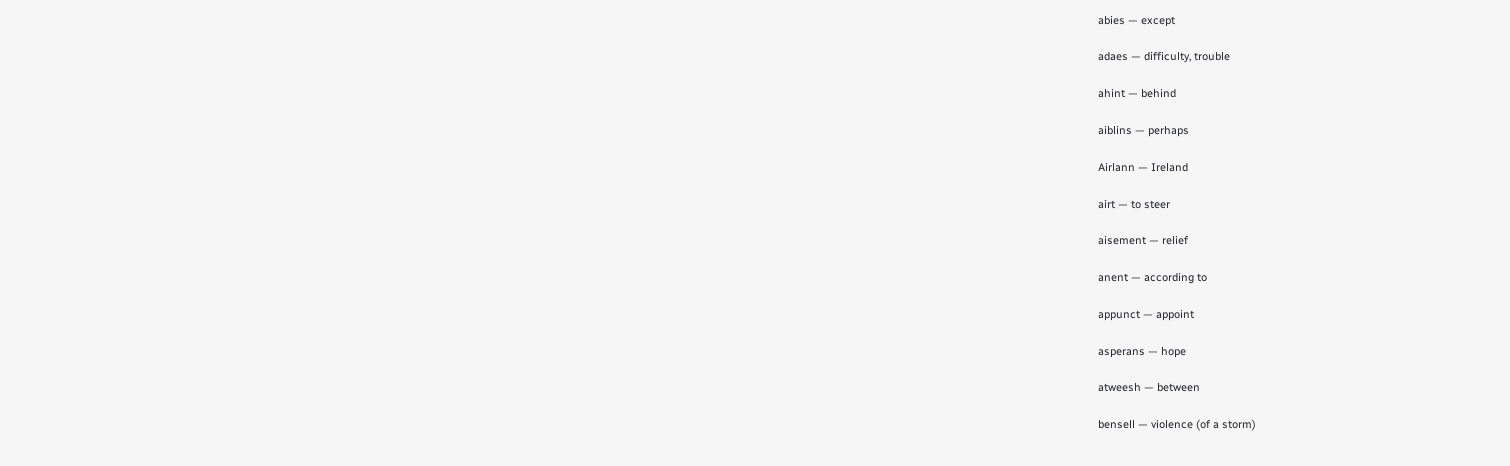abies — except

adaes — difficulty, trouble

ahint — behind

aiblins — perhaps

Airlann — Ireland

airt — to steer

aisement — relief

anent — according to

appunct — appoint

asperans — hope

atweesh — between

bensell — violence (of a storm)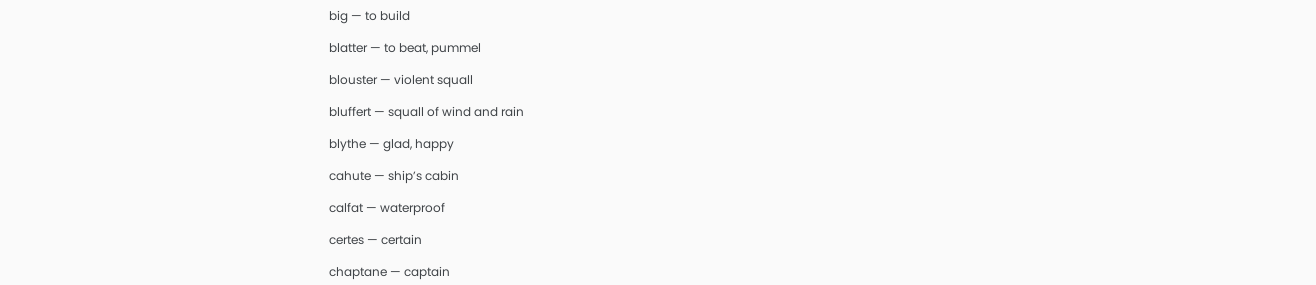big — to build

blatter — to beat, pummel

blouster — violent squall

bluffert — squall of wind and rain

blythe — glad, happy

cahute — ship’s cabin

calfat — waterproof

certes — certain

chaptane — captain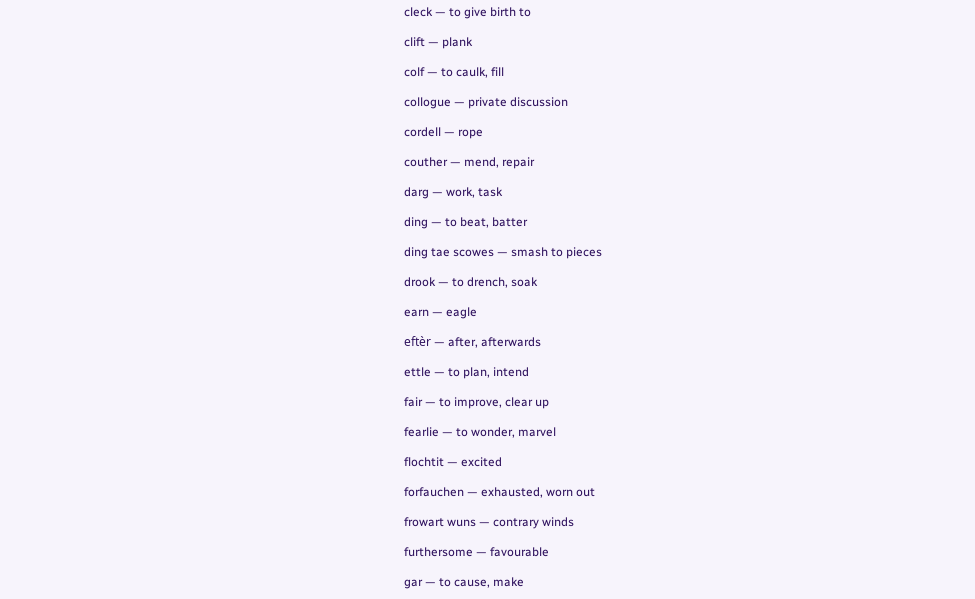cleck — to give birth to

clift — plank

colf — to caulk, fill

collogue — private discussion

cordell — rope

couther — mend, repair

darg — work, task

ding — to beat, batter

ding tae scowes — smash to pieces

drook — to drench, soak

earn — eagle

eftèr — after, afterwards

ettle — to plan, intend

fair — to improve, clear up

fearlie — to wonder, marvel

flochtit — excited

forfauchen — exhausted, worn out

frowart wuns — contrary winds

furthersome — favourable

gar — to cause, make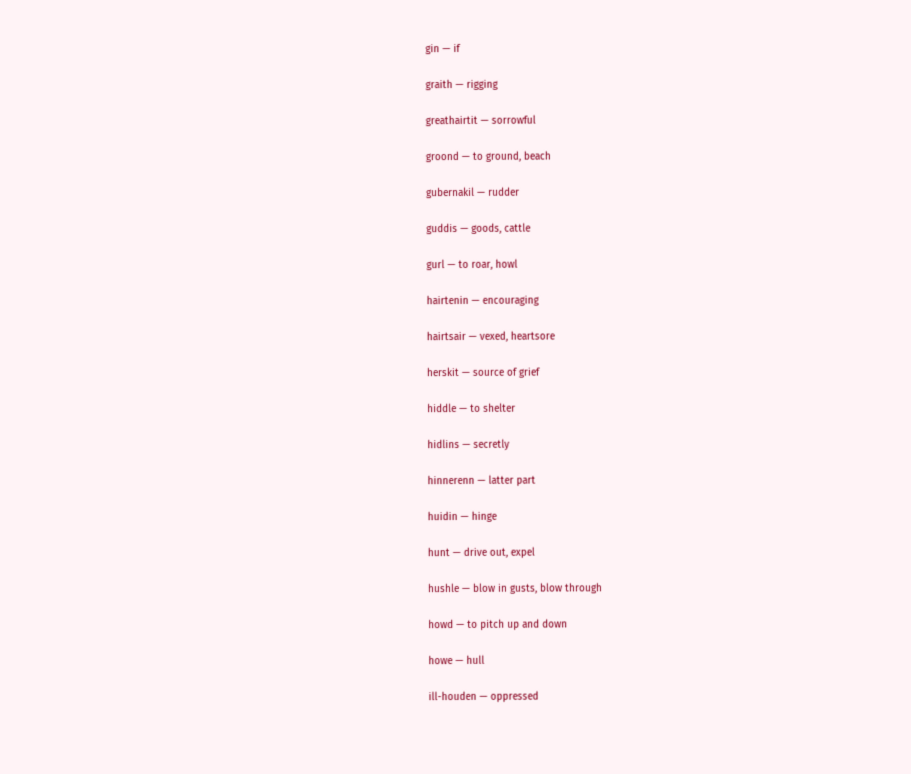gin — if

graith — rigging

greathairtit — sorrowful

groond — to ground, beach

gubernakil — rudder

guddis — goods, cattle

gurl — to roar, howl

hairtenin — encouraging

hairtsair — vexed, heartsore

herskit — source of grief

hiddle — to shelter

hidlins — secretly

hinnerenn — latter part

huidin — hinge

hunt — drive out, expel

hushle — blow in gusts, blow through

howd — to pitch up and down

howe — hull

ill-houden — oppressed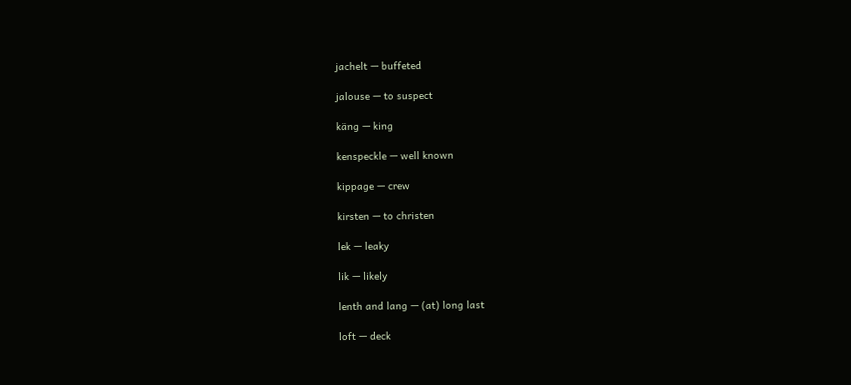jachelt — buffeted

jalouse — to suspect

käng — king

kenspeckle — well known

kippage — crew

kirsten — to christen

lek — leaky

lik — likely

lenth and lang — (at) long last

loft — deck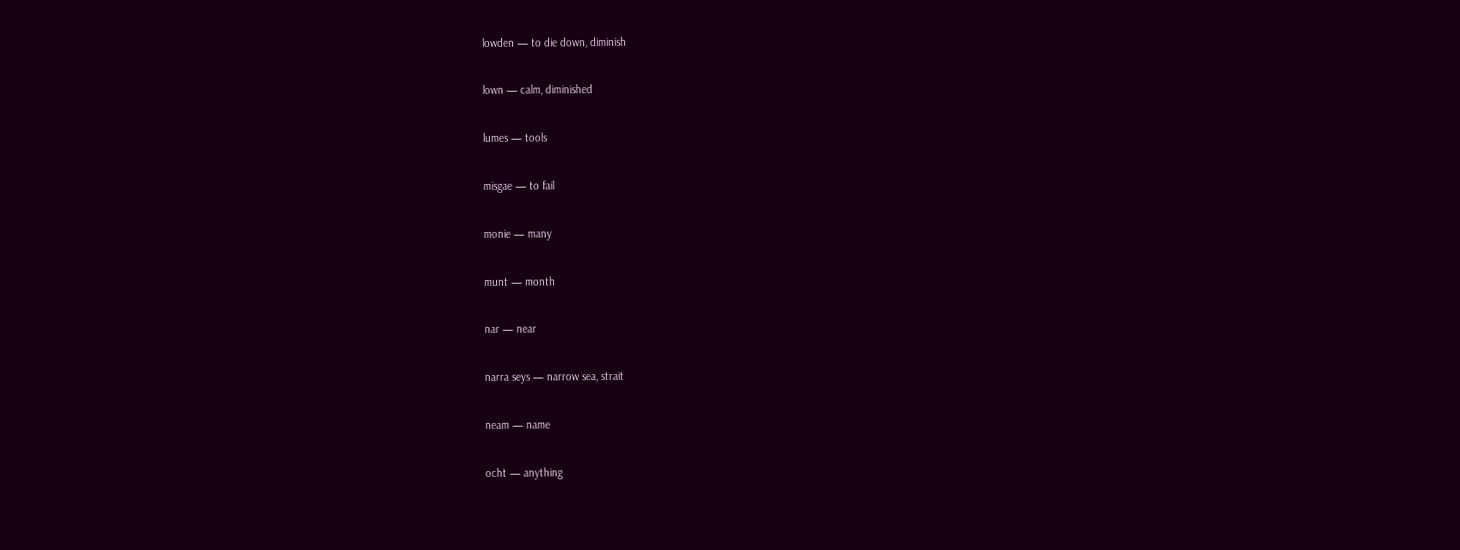lowden — to die down, diminish

lown — calm, diminished

lumes — tools

misgae — to fail

monie — many

munt — month

nar — near

narra seys — narrow sea, strait

neam — name

ocht — anything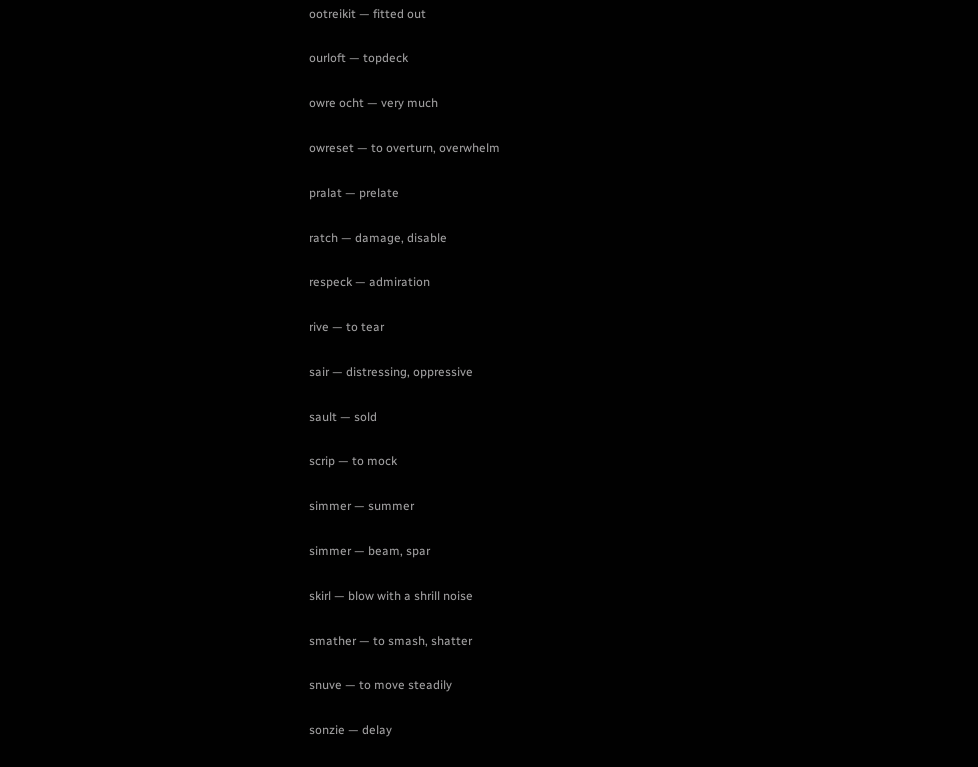ootreikit — fitted out

ourloft — topdeck

owre ocht — very much

owreset — to overturn, overwhelm

pralat — prelate

ratch — damage, disable

respeck — admiration

rive — to tear

sair — distressing, oppressive

sault — sold

scrip — to mock

simmer — summer

simmer — beam, spar

skirl — blow with a shrill noise

smather — to smash, shatter

snuve — to move steadily

sonzie — delay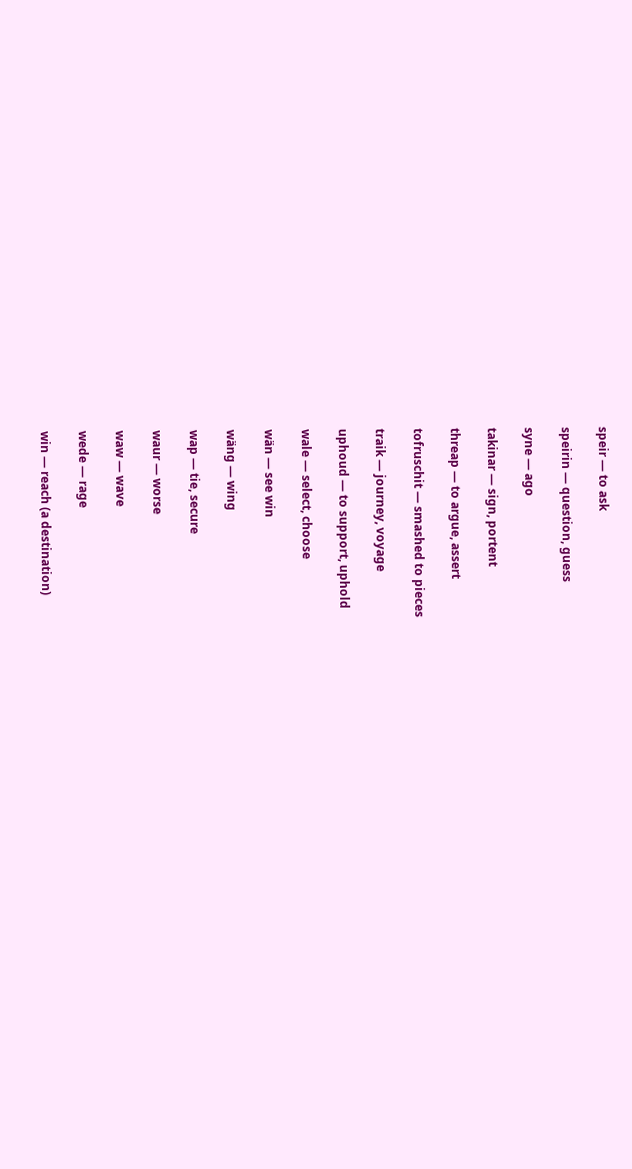speir — to ask

speirin — question, guess

syne — ago

takinar — sign, portent

threap — to argue, assert

tofruschit — smashed to pieces

traik — journey, voyage

uphoud — to support, uphold

wale — select, choose

wän — see win

wäng — wing

wap — tie, secure

waur — worse

waw — wave

wede — rage

win — reach (a destination)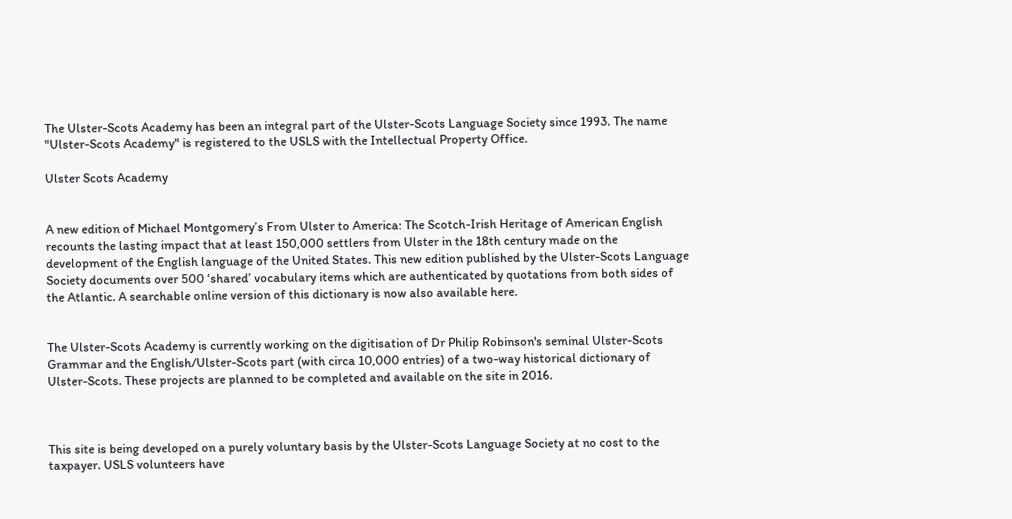The Ulster-Scots Academy has been an integral part of the Ulster-Scots Language Society since 1993. The name "Ulster-Scots Academy" is registered to the USLS with the Intellectual Property Office.

Ulster Scots Academy


A new edition of Michael Montgomery’s From Ulster to America: The Scotch-Irish Heritage of American English recounts the lasting impact that at least 150,000 settlers from Ulster in the 18th century made on the development of the English language of the United States. This new edition published by the Ulster-Scots Language Society documents over 500 ‘shared’ vocabulary items which are authenticated by quotations from both sides of the Atlantic. A searchable online version of this dictionary is now also available here.


The Ulster-Scots Academy is currently working on the digitisation of Dr Philip Robinson's seminal Ulster-Scots Grammar and the English/Ulster-Scots part (with circa 10,000 entries) of a two-way historical dictionary of Ulster-Scots. These projects are planned to be completed and available on the site in 2016.



This site is being developed on a purely voluntary basis by the Ulster-Scots Language Society at no cost to the taxpayer. USLS volunteers have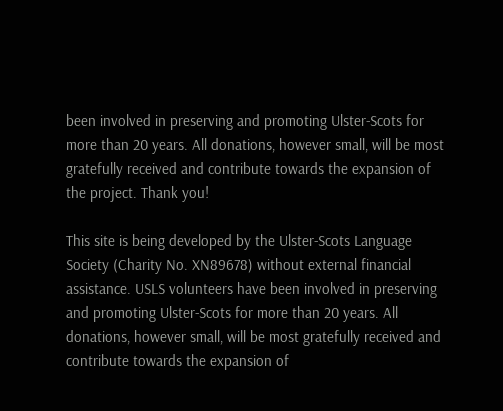been involved in preserving and promoting Ulster-Scots for more than 20 years. All donations, however small, will be most gratefully received and contribute towards the expansion of the project. Thank you!

This site is being developed by the Ulster-Scots Language Society (Charity No. XN89678) without external financial assistance. USLS volunteers have been involved in preserving and promoting Ulster-Scots for more than 20 years. All donations, however small, will be most gratefully received and contribute towards the expansion of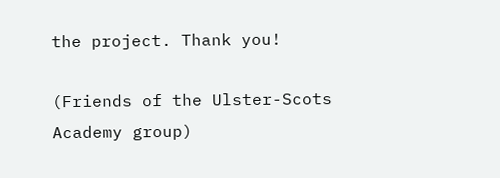the project. Thank you!

(Friends of the Ulster-Scots Academy group)